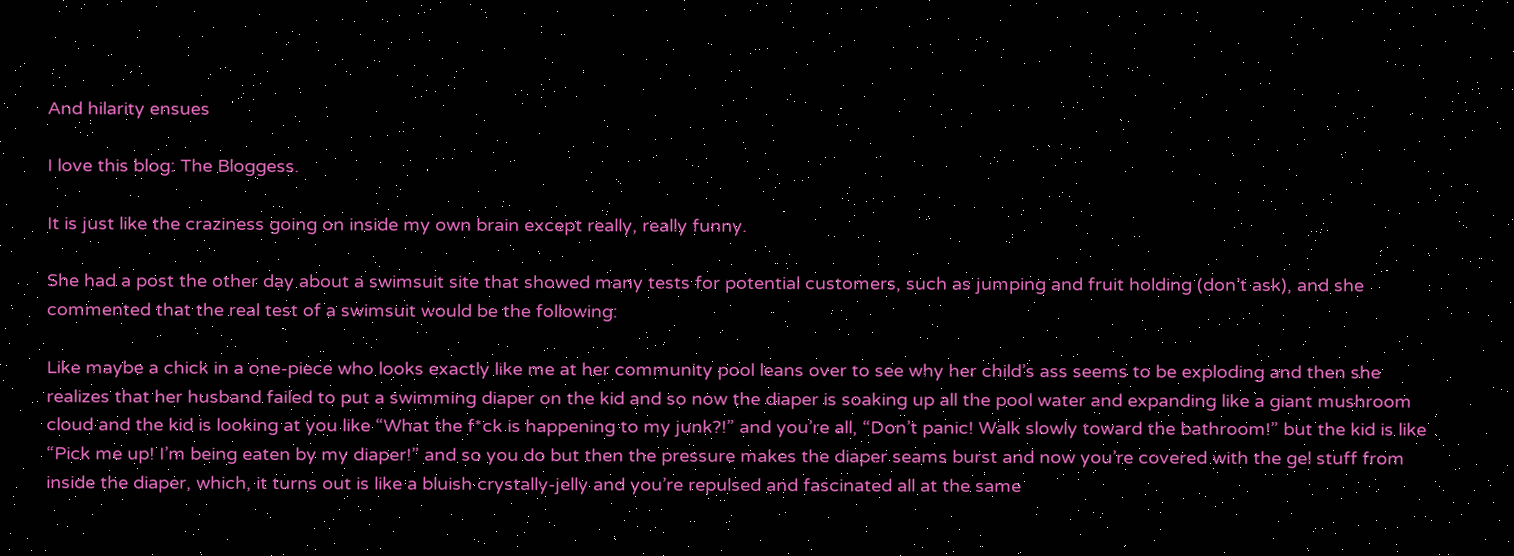And hilarity ensues

I love this blog: The Bloggess.

It is just like the craziness going on inside my own brain except really, really funny.

She had a post the other day about a swimsuit site that showed many tests for potential customers, such as jumping and fruit holding (don’t ask), and she commented that the real test of a swimsuit would be the following:

Like maybe a chick in a one-piece who looks exactly like me at her community pool leans over to see why her child’s ass seems to be exploding and then she realizes that her husband failed to put a swimming diaper on the kid and so now the diaper is soaking up all the pool water and expanding like a giant mushroom cloud and the kid is looking at you like “What the f*ck is happening to my junk?!” and you’re all, “Don’t panic! Walk slowly toward the bathroom!” but the kid is like “Pick me up! I’m being eaten by my diaper!” and so you do but then the pressure makes the diaper seams burst and now you’re covered with the gel stuff from inside the diaper, which, it turns out is like a bluish crystally-jelly and you’re repulsed and fascinated all at the same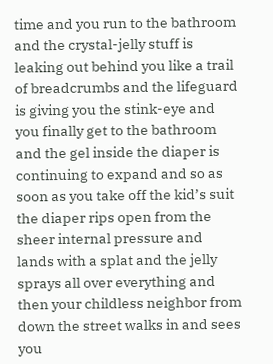time and you run to the bathroom and the crystal-jelly stuff is leaking out behind you like a trail of breadcrumbs and the lifeguard is giving you the stink-eye and you finally get to the bathroom and the gel inside the diaper is continuing to expand and so as soon as you take off the kid’s suit the diaper rips open from the sheer internal pressure and lands with a splat and the jelly sprays all over everything and then your childless neighbor from down the street walks in and sees you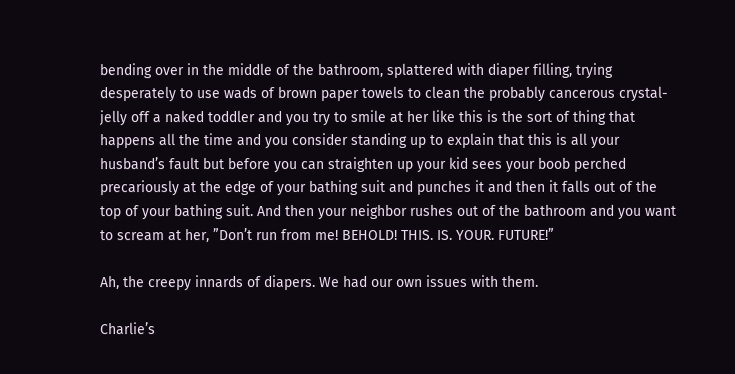bending over in the middle of the bathroom, splattered with diaper filling, trying desperately to use wads of brown paper towels to clean the probably cancerous crystal-jelly off a naked toddler and you try to smile at her like this is the sort of thing that happens all the time and you consider standing up to explain that this is all your husband’s fault but before you can straighten up your kid sees your boob perched precariously at the edge of your bathing suit and punches it and then it falls out of the top of your bathing suit. And then your neighbor rushes out of the bathroom and you want to scream at her, ”Don’t run from me! BEHOLD! THIS. IS. YOUR. FUTURE!”

Ah, the creepy innards of diapers. We had our own issues with them.

Charlie’s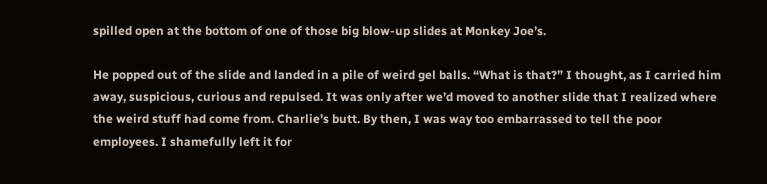spilled open at the bottom of one of those big blow-up slides at Monkey Joe’s.

He popped out of the slide and landed in a pile of weird gel balls. “What is that?” I thought, as I carried him away, suspicious, curious and repulsed. It was only after we’d moved to another slide that I realized where the weird stuff had come from. Charlie’s butt. By then, I was way too embarrassed to tell the poor employees. I shamefully left it for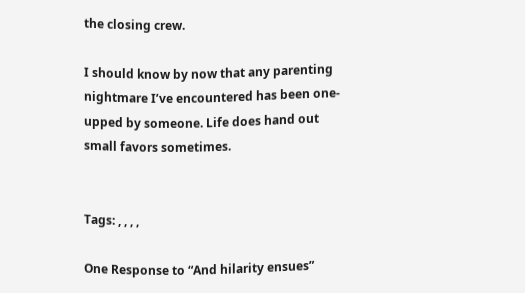the closing crew.

I should know by now that any parenting nightmare I’ve encountered has been one-upped by someone. Life does hand out small favors sometimes.


Tags: , , , ,

One Response to “And hilarity ensues”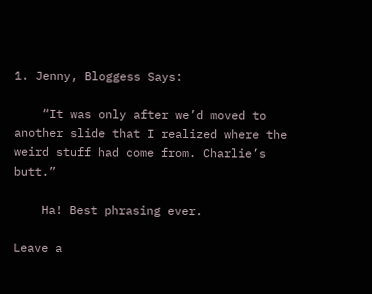1. Jenny, Bloggess Says:

    “It was only after we’d moved to another slide that I realized where the weird stuff had come from. Charlie’s butt.”

    Ha! Best phrasing ever.

Leave a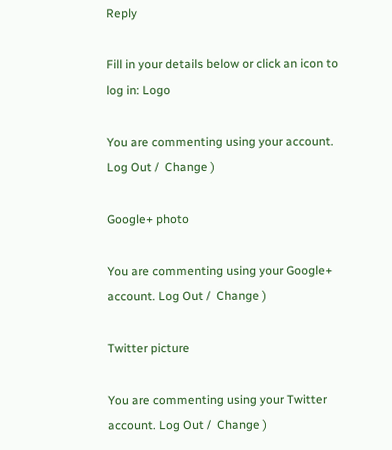Reply

Fill in your details below or click an icon to log in: Logo

You are commenting using your account. Log Out /  Change )

Google+ photo

You are commenting using your Google+ account. Log Out /  Change )

Twitter picture

You are commenting using your Twitter account. Log Out /  Change )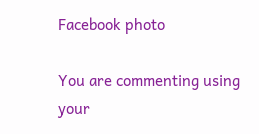Facebook photo

You are commenting using your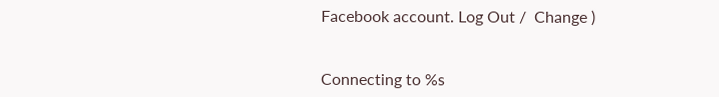Facebook account. Log Out /  Change )


Connecting to %s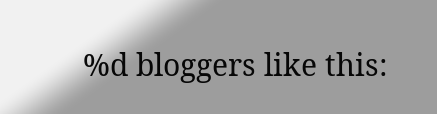%d bloggers like this: